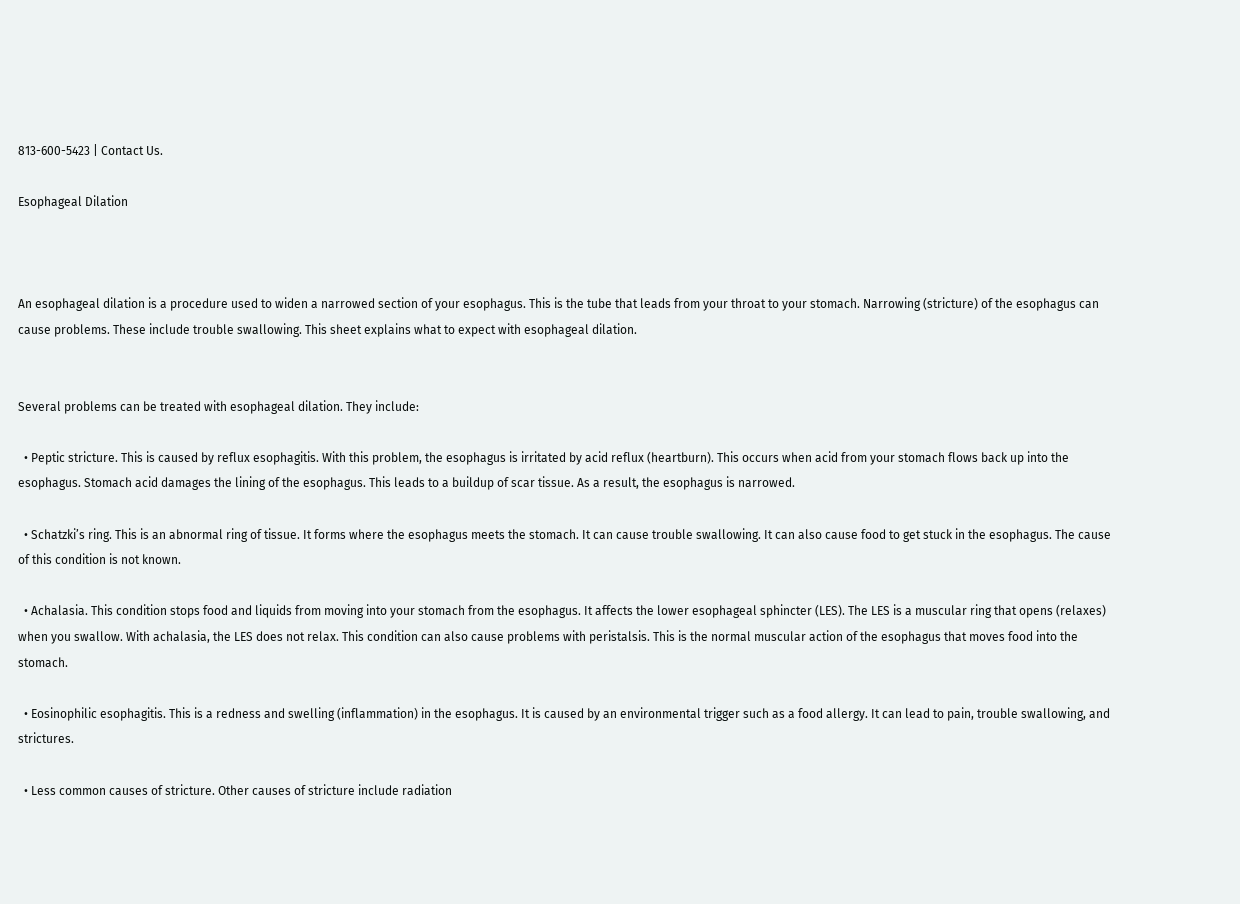813-600-5423 | Contact Us.

Esophageal Dilation



An esophageal dilation is a procedure used to widen a narrowed section of your esophagus. This is the tube that leads from your throat to your stomach. Narrowing (stricture) of the esophagus can cause problems. These include trouble swallowing. This sheet explains what to expect with esophageal dilation.


Several problems can be treated with esophageal dilation. They include:

  • Peptic stricture. This is caused by reflux esophagitis. With this problem, the esophagus is irritated by acid reflux (heartburn). This occurs when acid from your stomach flows back up into the esophagus. Stomach acid damages the lining of the esophagus. This leads to a buildup of scar tissue. As a result, the esophagus is narrowed.

  • Schatzki’s ring. This is an abnormal ring of tissue. It forms where the esophagus meets the stomach. It can cause trouble swallowing. It can also cause food to get stuck in the esophagus. The cause of this condition is not known.

  • Achalasia. This condition stops food and liquids from moving into your stomach from the esophagus. It affects the lower esophageal sphincter (LES). The LES is a muscular ring that opens (relaxes) when you swallow. With achalasia, the LES does not relax. This condition can also cause problems with peristalsis. This is the normal muscular action of the esophagus that moves food into the stomach.

  • Eosinophilic esophagitis. This is a redness and swelling (inflammation) in the esophagus. It is caused by an environmental trigger such as a food allergy. It can lead to pain, trouble swallowing, and strictures.

  • Less common causes of stricture. Other causes of stricture include radiation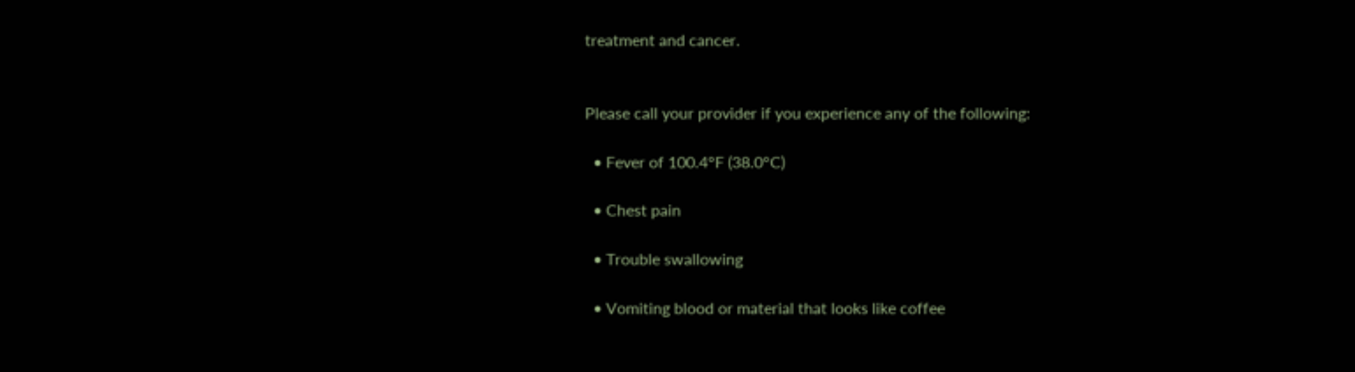treatment and cancer.


Please call your provider if you experience any of the following:

  • Fever of 100.4°F (38.0°C)

  • Chest pain

  • Trouble swallowing

  • Vomiting blood or material that looks like coffee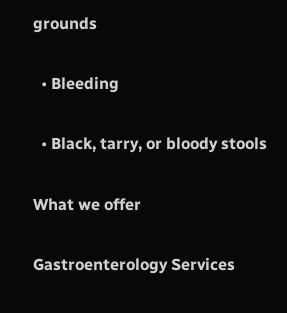grounds

  • Bleeding

  • Black, tarry, or bloody stools

What we offer

Gastroenterology Services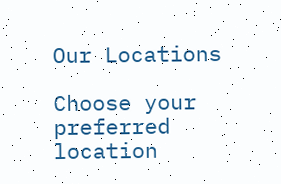Our Locations

Choose your preferred location